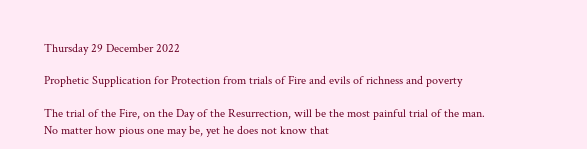Thursday 29 December 2022

Prophetic Supplication for Protection from trials of Fire and evils of richness and poverty

The trial of the Fire, on the Day of the Resurrection, will be the most painful trial of the man. No matter how pious one may be, yet he does not know that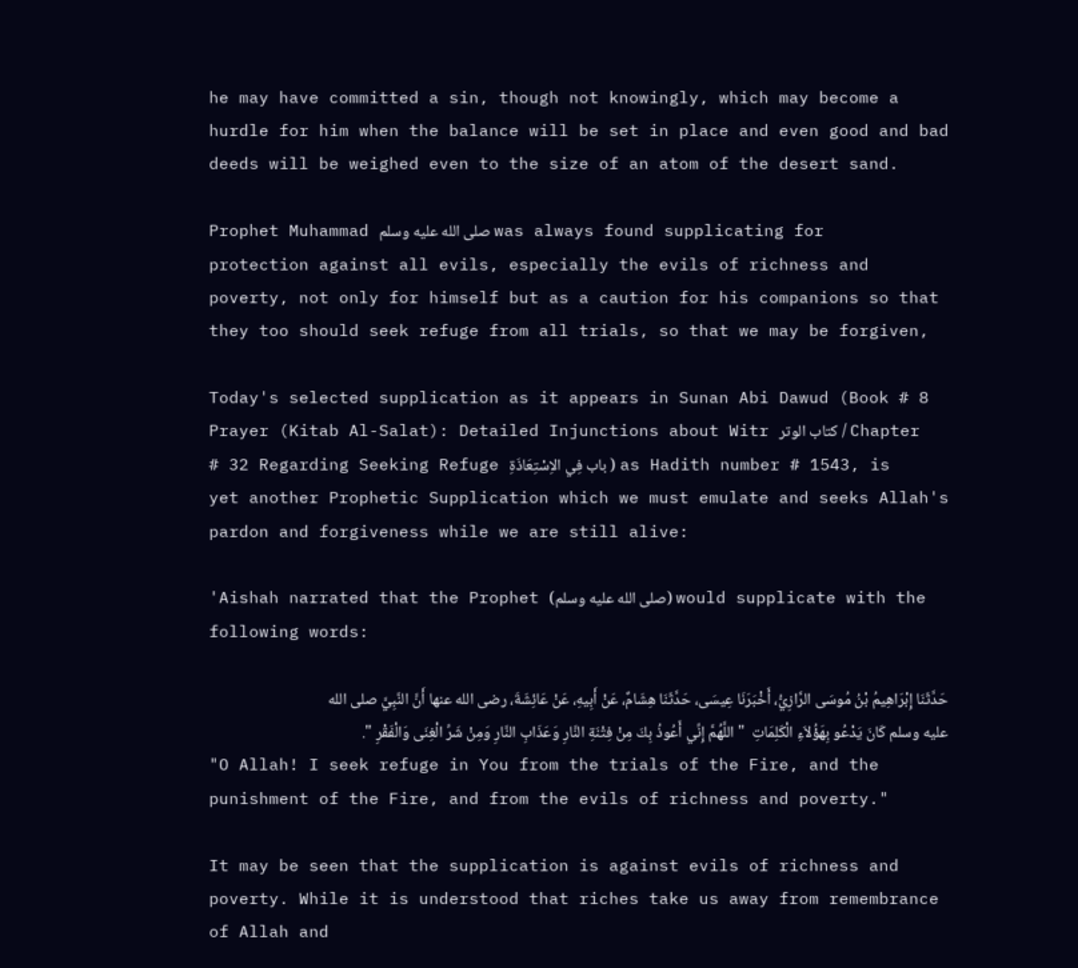he may have committed a sin, though not knowingly, which may become a hurdle for him when the balance will be set in place and even good and bad deeds will be weighed even to the size of an atom of the desert sand.

Prophet Muhammad صلى الله عليه وسلم was always found supplicating for protection against all evils, especially the evils of richness and poverty, not only for himself but as a caution for his companions so that they too should seek refuge from all trials, so that we may be forgiven,

Today's selected supplication as it appears in Sunan Abi Dawud (Book # 8 Prayer (Kitab Al-Salat): Detailed Injunctions about Witr كتاب الوتر / Chapter # 32 Regarding Seeking Refuge باب فِي الاِسْتِعَاذَةِ ) as Hadith number # 1543, is yet another Prophetic Supplication which we must emulate and seeks Allah's pardon and forgiveness while we are still alive:

'Aishah narrated that the Prophet (صلى الله عليه وسلم) would supplicate with the following words:

حَدَّثَنَا إِبْرَاهِيمُ بْنُ مُوسَى الرَّازِيُّ، أَخْبَرَنَا عِيسَى، حَدَّثَنَا هِشَامٌ، عَنْ أَبِيهِ، عَنْ عَائِشَةَ، رضى الله عنها أَنَّ النَّبِيَّ صلى الله عليه وسلم كَانَ يَدْعُو بِهَؤُلاَءِ الْكَلِمَاتِ  " اللَّهُمَّ إِنِّي أَعُوذُ بِكَ مِنْ فِتْنَةِ النَّارِ وَعَذَابِ النَّارِ وَمِنْ شَرِّ الْغِنَى وَالْفَقْرِ ".
"O Allah! I seek refuge in You from the trials of the Fire, and the punishment of the Fire, and from the evils of richness and poverty."

It may be seen that the supplication is against evils of richness and poverty. While it is understood that riches take us away from remembrance of Allah and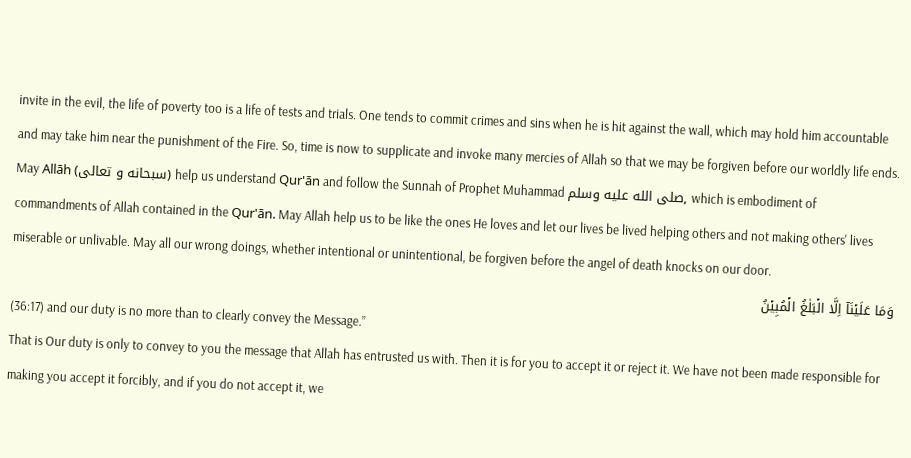invite in the evil, the life of poverty too is a life of tests and trials. One tends to commit crimes and sins when he is hit against the wall, which may hold him accountable and may take him near the punishment of the Fire. So, time is now to supplicate and invoke many mercies of Allah so that we may be forgiven before our worldly life ends.
May Allāh (سبحانه و تعالى) help us understand Qur'ān and follow the Sunnah of Prophet Muhammad صلى الله عليه وسلم, which is embodiment of commandments of Allah contained in the Qur'ān. May Allah help us to be like the ones He loves and let our lives be lived helping others and not making others' lives miserable or unlivable. May all our wrong doings, whether intentional or unintentional, be forgiven before the angel of death knocks on our door.
وَمَا عَلَيۡنَاۤ اِلَّا الۡبَلٰغُ الۡمُبِيۡنُ
(36:17) and our duty is no more than to clearly convey the Message.”
That is Our duty is only to convey to you the message that Allah has entrusted us with. Then it is for you to accept it or reject it. We have not been made responsible for making you accept it forcibly, and if you do not accept it, we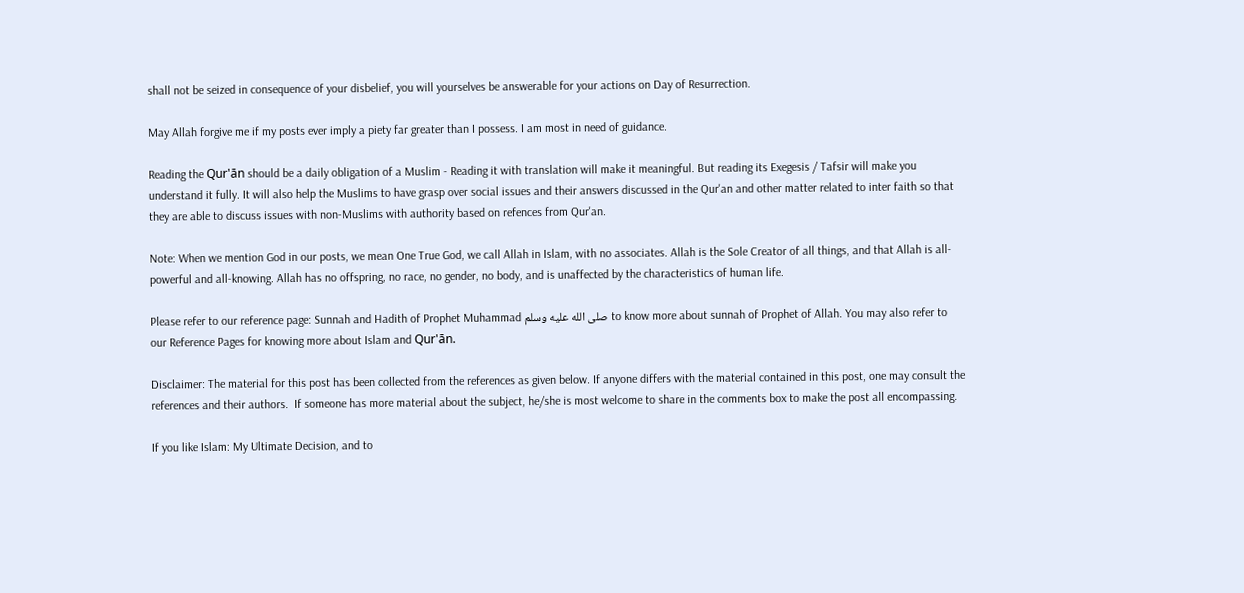shall not be seized in consequence of your disbelief, you will yourselves be answerable for your actions on Day of Resurrection.

May Allah forgive me if my posts ever imply a piety far greater than I possess. I am most in need of guidance.

Reading the Qur'ān should be a daily obligation of a Muslim - Reading it with translation will make it meaningful. But reading its Exegesis / Tafsir will make you understand it fully. It will also help the Muslims to have grasp over social issues and their answers discussed in the Qur'an and other matter related to inter faith so that they are able to discuss issues with non-Muslims with authority based on refences from Qur'an.

Note: When we mention God in our posts, we mean One True God, we call Allah in Islam, with no associates. Allah is the Sole Creator of all things, and that Allah is all-powerful and all-knowing. Allah has no offspring, no race, no gender, no body, and is unaffected by the characteristics of human life.

Please refer to our reference page: Sunnah and Hadith of Prophet Muhammad صلى الله عليه وسلم to know more about sunnah of Prophet of Allah. You may also refer to our Reference Pages for knowing more about Islam and Qur'ān.

Disclaimer: The material for this post has been collected from the references as given below. If anyone differs with the material contained in this post, one may consult the references and their authors.  If someone has more material about the subject, he/she is most welcome to share in the comments box to make the post all encompassing.

If you like Islam: My Ultimate Decision, and to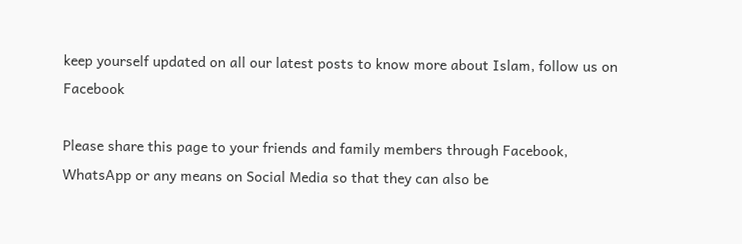keep yourself updated on all our latest posts to know more about Islam, follow us on Facebook

Please share this page to your friends and family members through Facebook, WhatsApp or any means on Social Media so that they can also be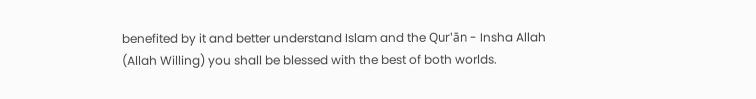benefited by it and better understand Islam and the Qur'ān - Insha Allah (Allah Willing) you shall be blessed with the best of both worlds.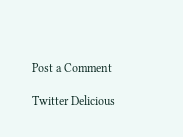Post a Comment

Twitter Delicious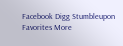Facebook Digg Stumbleupon Favorites More